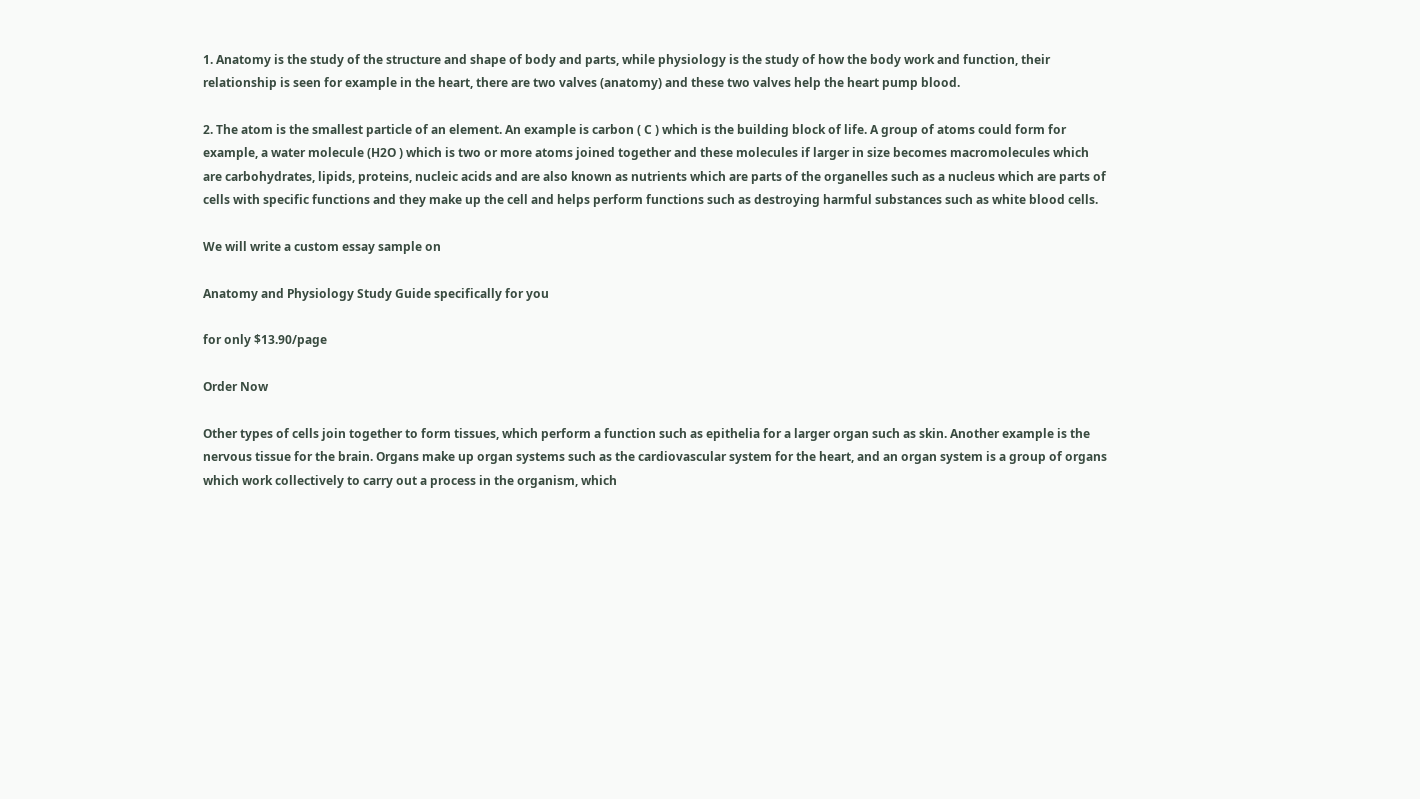1. Anatomy is the study of the structure and shape of body and parts, while physiology is the study of how the body work and function, their relationship is seen for example in the heart, there are two valves (anatomy) and these two valves help the heart pump blood.

2. The atom is the smallest particle of an element. An example is carbon ( C ) which is the building block of life. A group of atoms could form for example, a water molecule (H2O ) which is two or more atoms joined together and these molecules if larger in size becomes macromolecules which are carbohydrates, lipids, proteins, nucleic acids and are also known as nutrients which are parts of the organelles such as a nucleus which are parts of cells with specific functions and they make up the cell and helps perform functions such as destroying harmful substances such as white blood cells.

We will write a custom essay sample on

Anatomy and Physiology Study Guide specifically for you

for only $13.90/page

Order Now

Other types of cells join together to form tissues, which perform a function such as epithelia for a larger organ such as skin. Another example is the nervous tissue for the brain. Organs make up organ systems such as the cardiovascular system for the heart, and an organ system is a group of organs which work collectively to carry out a process in the organism, which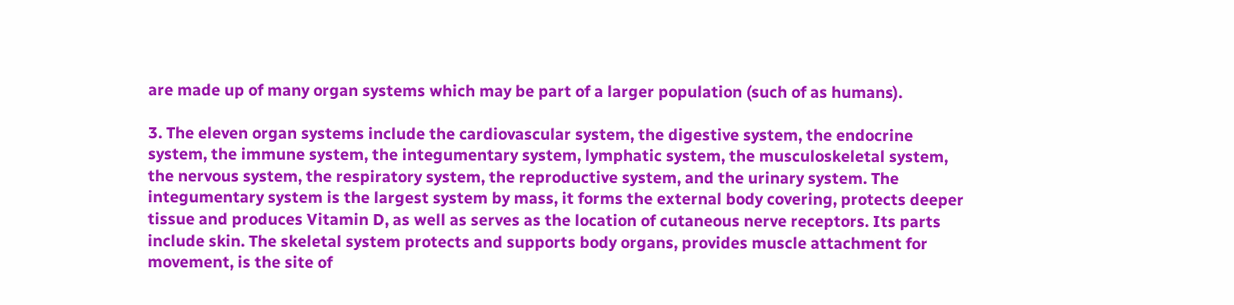are made up of many organ systems which may be part of a larger population (such of as humans).

3. The eleven organ systems include the cardiovascular system, the digestive system, the endocrine system, the immune system, the integumentary system, lymphatic system, the musculoskeletal system, the nervous system, the respiratory system, the reproductive system, and the urinary system. The integumentary system is the largest system by mass, it forms the external body covering, protects deeper tissue and produces Vitamin D, as well as serves as the location of cutaneous nerve receptors. Its parts include skin. The skeletal system protects and supports body organs, provides muscle attachment for movement, is the site of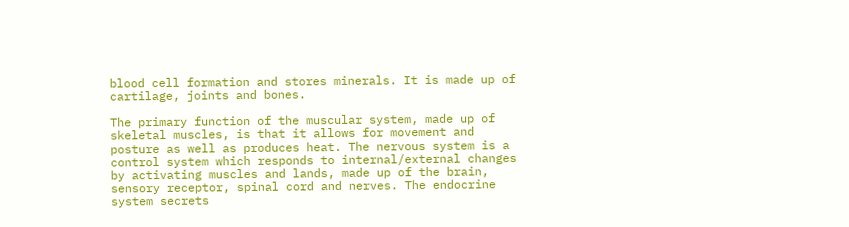blood cell formation and stores minerals. It is made up of cartilage, joints and bones.

The primary function of the muscular system, made up of skeletal muscles, is that it allows for movement and posture as well as produces heat. The nervous system is a control system which responds to internal/external changes by activating muscles and lands, made up of the brain, sensory receptor, spinal cord and nerves. The endocrine system secrets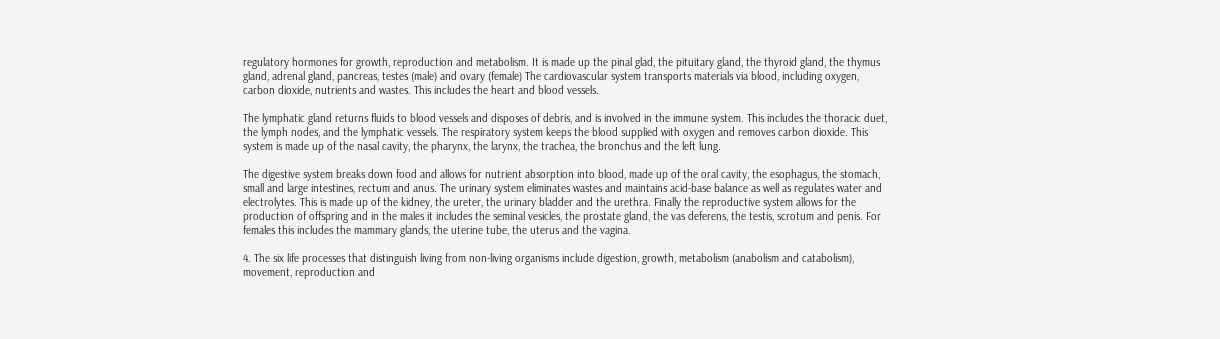regulatory hormones for growth, reproduction and metabolism. It is made up the pinal glad, the pituitary gland, the thyroid gland, the thymus gland, adrenal gland, pancreas, testes (male) and ovary (female) The cardiovascular system transports materials via blood, including oxygen, carbon dioxide, nutrients and wastes. This includes the heart and blood vessels.

The lymphatic gland returns fluids to blood vessels and disposes of debris, and is involved in the immune system. This includes the thoracic duet, the lymph nodes, and the lymphatic vessels. The respiratory system keeps the blood supplied with oxygen and removes carbon dioxide. This system is made up of the nasal cavity, the pharynx, the larynx, the trachea, the bronchus and the left lung.

The digestive system breaks down food and allows for nutrient absorption into blood, made up of the oral cavity, the esophagus, the stomach, small and large intestines, rectum and anus. The urinary system eliminates wastes and maintains acid-base balance as well as regulates water and electrolytes. This is made up of the kidney, the ureter, the urinary bladder and the urethra. Finally the reproductive system allows for the production of offspring and in the males it includes the seminal vesicles, the prostate gland, the vas deferens, the testis, scrotum and penis. For females this includes the mammary glands, the uterine tube, the uterus and the vagina.

4. The six life processes that distinguish living from non-living organisms include digestion, growth, metabolism (anabolism and catabolism), movement, reproduction and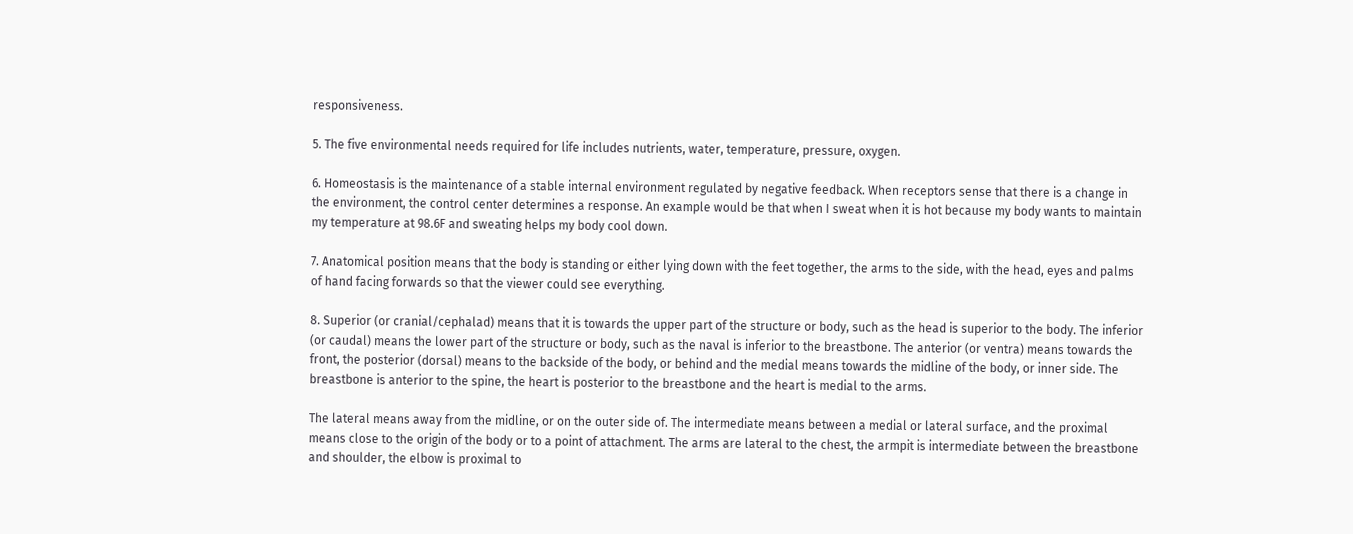responsiveness.

5. The five environmental needs required for life includes nutrients, water, temperature, pressure, oxygen.

6. Homeostasis is the maintenance of a stable internal environment regulated by negative feedback. When receptors sense that there is a change in the environment, the control center determines a response. An example would be that when I sweat when it is hot because my body wants to maintain my temperature at 98.6F and sweating helps my body cool down.

7. Anatomical position means that the body is standing or either lying down with the feet together, the arms to the side, with the head, eyes and palms of hand facing forwards so that the viewer could see everything.

8. Superior (or cranial/cephalad) means that it is towards the upper part of the structure or body, such as the head is superior to the body. The inferior (or caudal) means the lower part of the structure or body, such as the naval is inferior to the breastbone. The anterior (or ventra) means towards the front, the posterior (dorsal) means to the backside of the body, or behind and the medial means towards the midline of the body, or inner side. The breastbone is anterior to the spine, the heart is posterior to the breastbone and the heart is medial to the arms.

The lateral means away from the midline, or on the outer side of. The intermediate means between a medial or lateral surface, and the proximal means close to the origin of the body or to a point of attachment. The arms are lateral to the chest, the armpit is intermediate between the breastbone and shoulder, the elbow is proximal to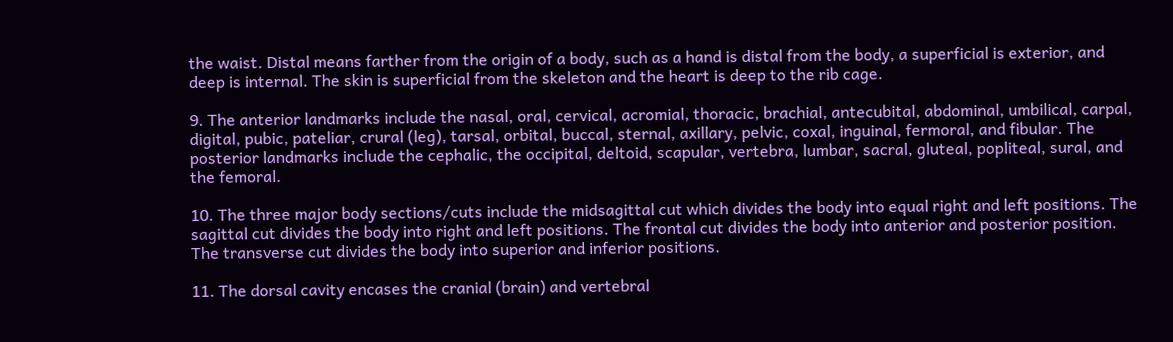the waist. Distal means farther from the origin of a body, such as a hand is distal from the body, a superficial is exterior, and deep is internal. The skin is superficial from the skeleton and the heart is deep to the rib cage.

9. The anterior landmarks include the nasal, oral, cervical, acromial, thoracic, brachial, antecubital, abdominal, umbilical, carpal, digital, pubic, pateliar, crural (leg), tarsal, orbital, buccal, sternal, axillary, pelvic, coxal, inguinal, fermoral, and fibular. The posterior landmarks include the cephalic, the occipital, deltoid, scapular, vertebra, lumbar, sacral, gluteal, popliteal, sural, and the femoral.

10. The three major body sections/cuts include the midsagittal cut which divides the body into equal right and left positions. The sagittal cut divides the body into right and left positions. The frontal cut divides the body into anterior and posterior position. The transverse cut divides the body into superior and inferior positions.

11. The dorsal cavity encases the cranial (brain) and vertebral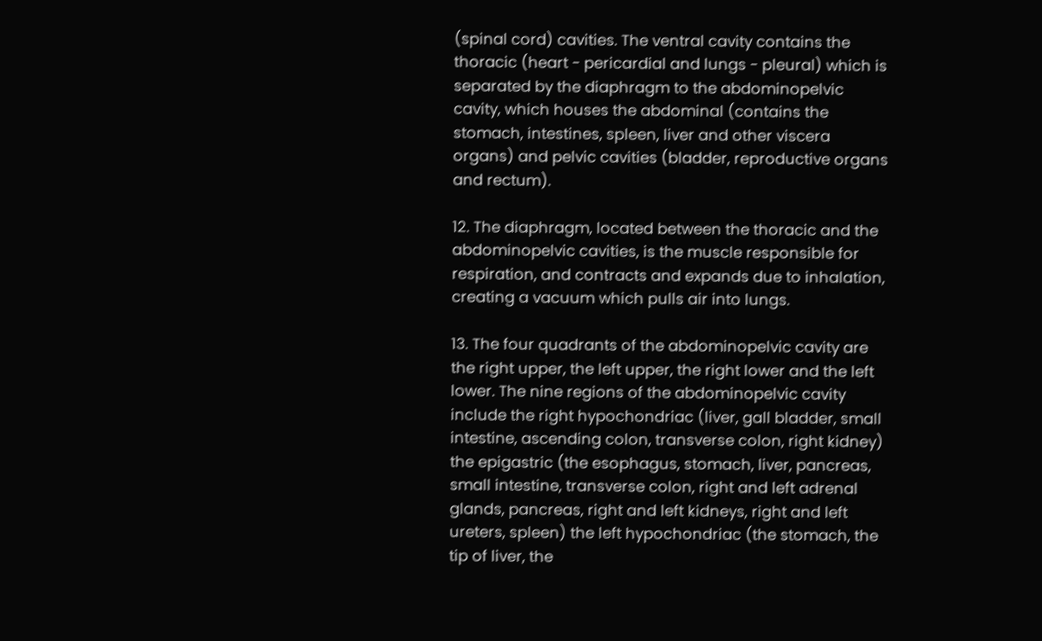(spinal cord) cavities. The ventral cavity contains the thoracic (heart - pericardial and lungs - pleural) which is separated by the diaphragm to the abdominopelvic cavity, which houses the abdominal (contains the stomach, intestines, spleen, liver and other viscera organs) and pelvic cavities (bladder, reproductive organs and rectum).

12. The diaphragm, located between the thoracic and the abdominopelvic cavities, is the muscle responsible for respiration, and contracts and expands due to inhalation, creating a vacuum which pulls air into lungs.

13. The four quadrants of the abdominopelvic cavity are the right upper, the left upper, the right lower and the left lower. The nine regions of the abdominopelvic cavity include the right hypochondriac (liver, gall bladder, small intestine, ascending colon, transverse colon, right kidney) the epigastric (the esophagus, stomach, liver, pancreas, small intestine, transverse colon, right and left adrenal glands, pancreas, right and left kidneys, right and left ureters, spleen) the left hypochondriac (the stomach, the tip of liver, the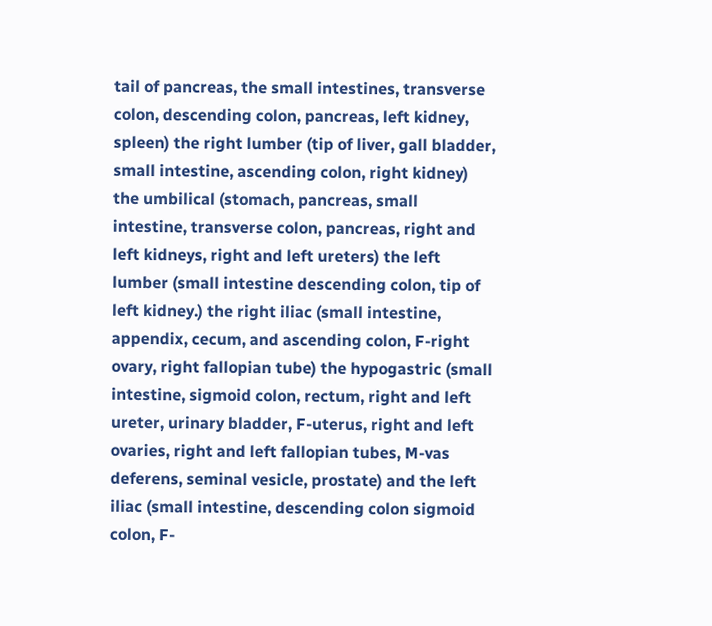tail of pancreas, the small intestines, transverse colon, descending colon, pancreas, left kidney, spleen) the right lumber (tip of liver, gall bladder, small intestine, ascending colon, right kidney) the umbilical (stomach, pancreas, small intestine, transverse colon, pancreas, right and left kidneys, right and left ureters) the left lumber (small intestine descending colon, tip of left kidney.) the right iliac (small intestine, appendix, cecum, and ascending colon, F-right ovary, right fallopian tube) the hypogastric (small intestine, sigmoid colon, rectum, right and left ureter, urinary bladder, F-uterus, right and left ovaries, right and left fallopian tubes, M-vas deferens, seminal vesicle, prostate) and the left iliac (small intestine, descending colon sigmoid colon, F-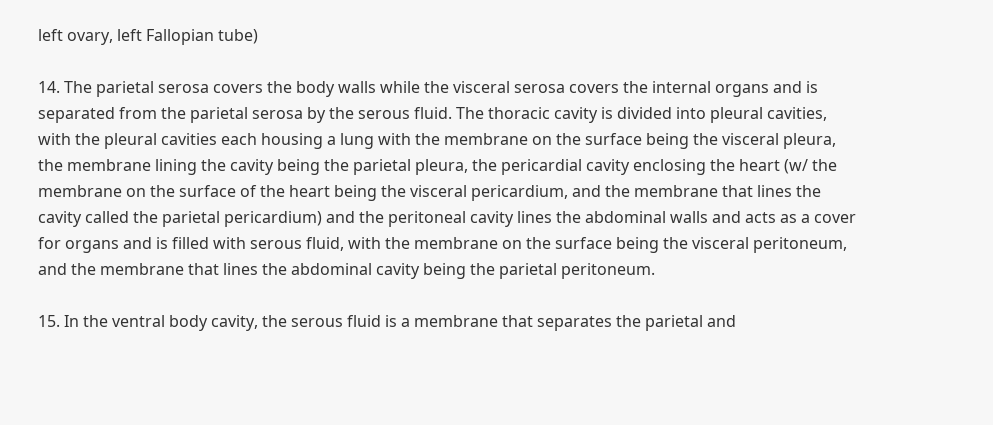left ovary, left Fallopian tube)

14. The parietal serosa covers the body walls while the visceral serosa covers the internal organs and is separated from the parietal serosa by the serous fluid. The thoracic cavity is divided into pleural cavities, with the pleural cavities each housing a lung with the membrane on the surface being the visceral pleura, the membrane lining the cavity being the parietal pleura, the pericardial cavity enclosing the heart (w/ the membrane on the surface of the heart being the visceral pericardium, and the membrane that lines the cavity called the parietal pericardium) and the peritoneal cavity lines the abdominal walls and acts as a cover for organs and is filled with serous fluid, with the membrane on the surface being the visceral peritoneum, and the membrane that lines the abdominal cavity being the parietal peritoneum.

15. In the ventral body cavity, the serous fluid is a membrane that separates the parietal and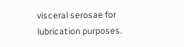visceral serosae for lubrication purposes.